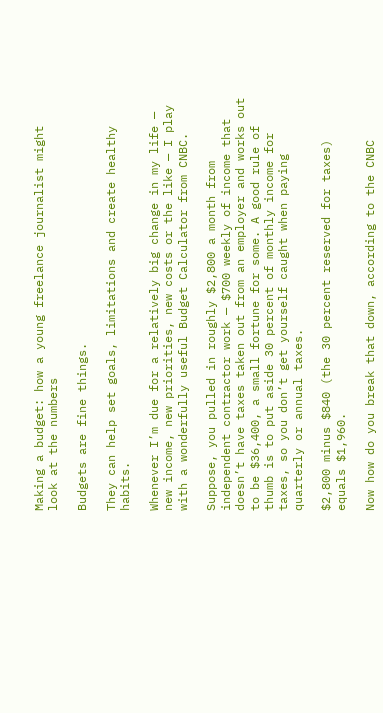Making a budget: how a young freelance journalist might look at the numbers

Budgets are fine things.

They can help set goals, limitations and create healthy habits.

Whenever I’m due for a relatively big change in my life — new income, new priorities, new costs or the like — I play with a wonderfully useful Budget Calculator from CNBC.

Suppose, you pulled in roughly $2,800 a month from independent contractor work — $700 weekly of income that doesn’t have taxes taken out from an employer and works out to be $36,400, a small fortune for some. A good rule of thumb is to put aside 30 percent of monthly income for taxes, so you don’t get yourself caught when paying quarterly or annual taxes.

$2,800 minus $840 (the 30 percent reserved for taxes) equals $1,960.

Now how do you break that down, according to the CNBC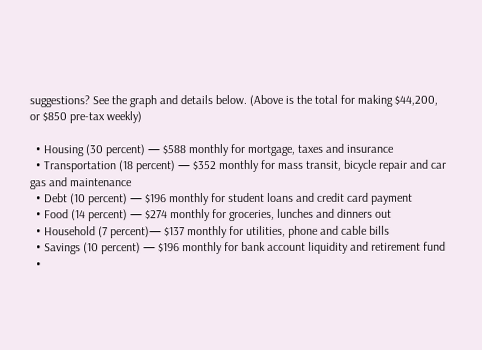suggestions? See the graph and details below. (Above is the total for making $44,200, or $850 pre-tax weekly)

  • Housing (30 percent) — $588 monthly for mortgage, taxes and insurance
  • Transportation (18 percent) — $352 monthly for mass transit, bicycle repair and car gas and maintenance
  • Debt (10 percent) — $196 monthly for student loans and credit card payment
  • Food (14 percent) — $274 monthly for groceries, lunches and dinners out
  • Household (7 percent)— $137 monthly for utilities, phone and cable bills
  • Savings (10 percent) — $196 monthly for bank account liquidity and retirement fund
  •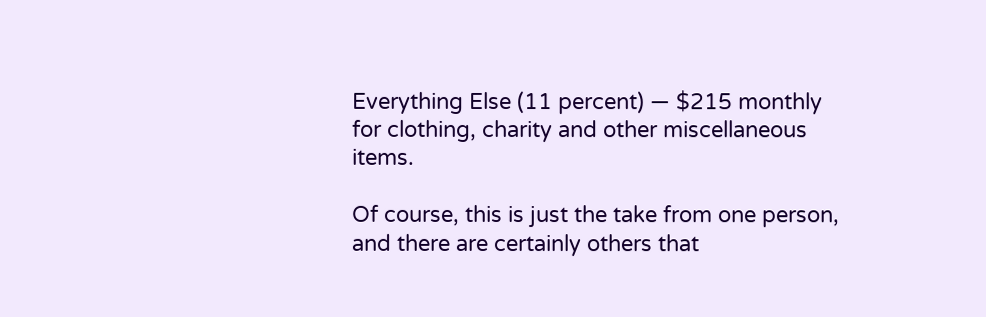Everything Else (11 percent) — $215 monthly for clothing, charity and other miscellaneous items.

Of course, this is just the take from one person, and there are certainly others that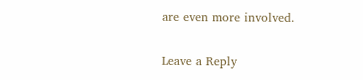are even more involved.

Leave a Reply